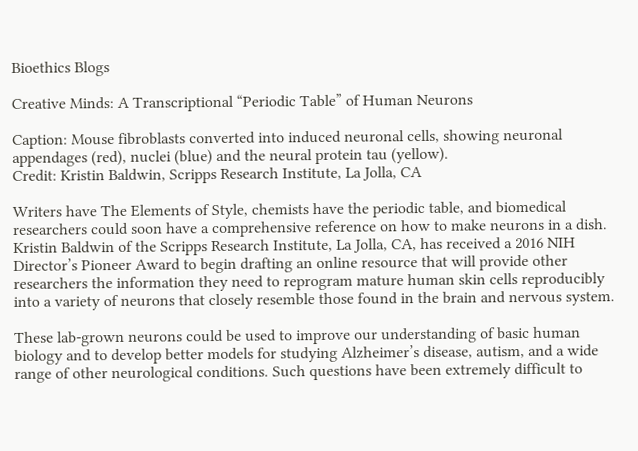Bioethics Blogs

Creative Minds: A Transcriptional “Periodic Table” of Human Neurons

Caption: Mouse fibroblasts converted into induced neuronal cells, showing neuronal appendages (red), nuclei (blue) and the neural protein tau (yellow).
Credit: Kristin Baldwin, Scripps Research Institute, La Jolla, CA

Writers have The Elements of Style, chemists have the periodic table, and biomedical researchers could soon have a comprehensive reference on how to make neurons in a dish. Kristin Baldwin of the Scripps Research Institute, La Jolla, CA, has received a 2016 NIH Director’s Pioneer Award to begin drafting an online resource that will provide other researchers the information they need to reprogram mature human skin cells reproducibly into a variety of neurons that closely resemble those found in the brain and nervous system.

These lab-grown neurons could be used to improve our understanding of basic human biology and to develop better models for studying Alzheimer’s disease, autism, and a wide range of other neurological conditions. Such questions have been extremely difficult to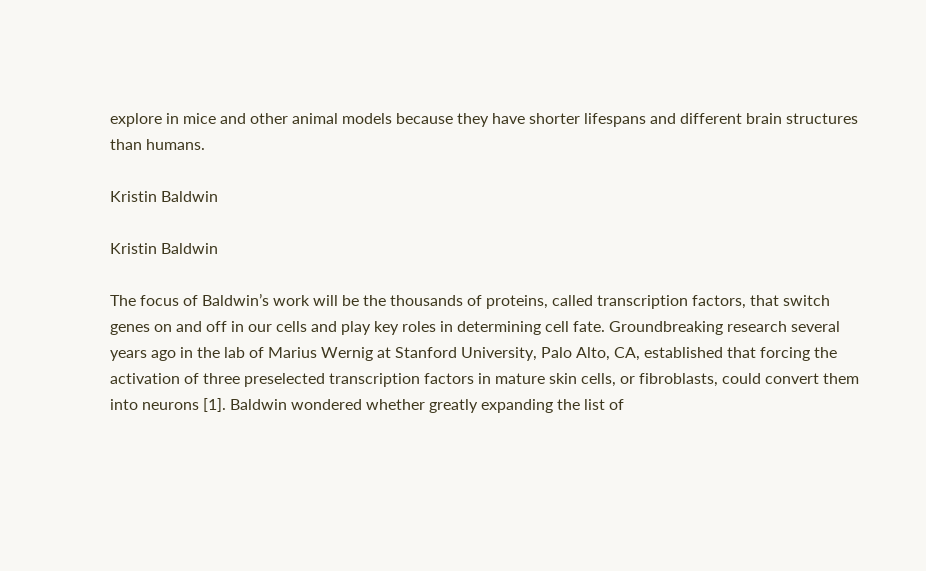explore in mice and other animal models because they have shorter lifespans and different brain structures than humans.

Kristin Baldwin

Kristin Baldwin

The focus of Baldwin’s work will be the thousands of proteins, called transcription factors, that switch genes on and off in our cells and play key roles in determining cell fate. Groundbreaking research several years ago in the lab of Marius Wernig at Stanford University, Palo Alto, CA, established that forcing the activation of three preselected transcription factors in mature skin cells, or fibroblasts, could convert them into neurons [1]. Baldwin wondered whether greatly expanding the list of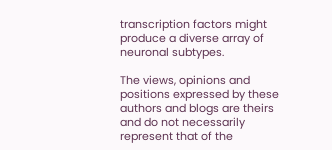transcription factors might produce a diverse array of neuronal subtypes.

The views, opinions and positions expressed by these authors and blogs are theirs and do not necessarily represent that of the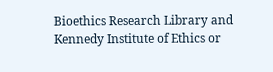Bioethics Research Library and Kennedy Institute of Ethics or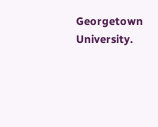Georgetown University.